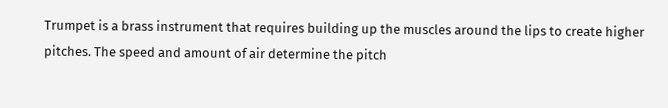Trumpet is a brass instrument that requires building up the muscles around the lips to create higher pitches. The speed and amount of air determine the pitch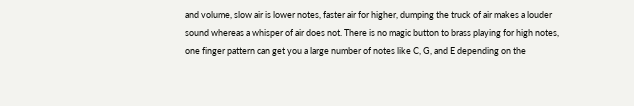and volume, slow air is lower notes, faster air for higher, dumping the truck of air makes a louder sound whereas a whisper of air does not. There is no magic button to brass playing for high notes, one finger pattern can get you a large number of notes like C, G, and E depending on the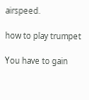airspeed.

how to play trumpet

You have to gain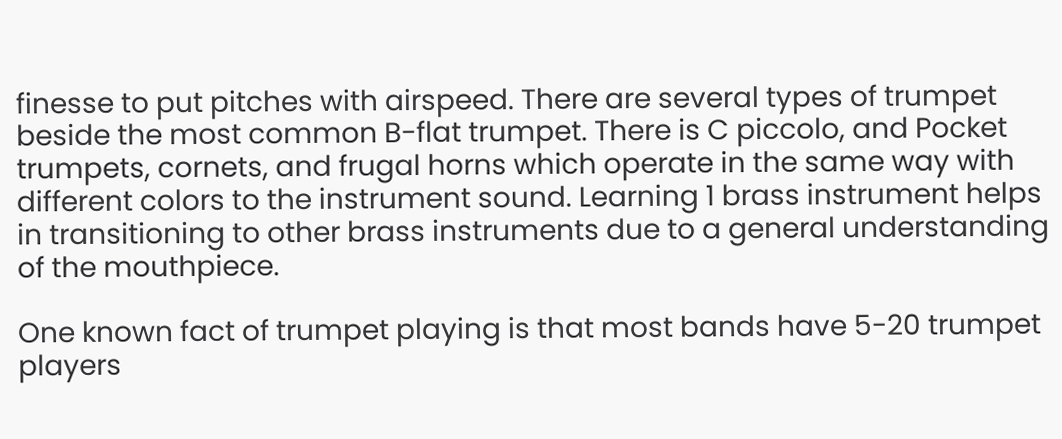finesse to put pitches with airspeed. There are several types of trumpet beside the most common B-flat trumpet. There is C piccolo, and Pocket trumpets, cornets, and frugal horns which operate in the same way with different colors to the instrument sound. Learning 1 brass instrument helps in transitioning to other brass instruments due to a general understanding of the mouthpiece.

One known fact of trumpet playing is that most bands have 5-20 trumpet players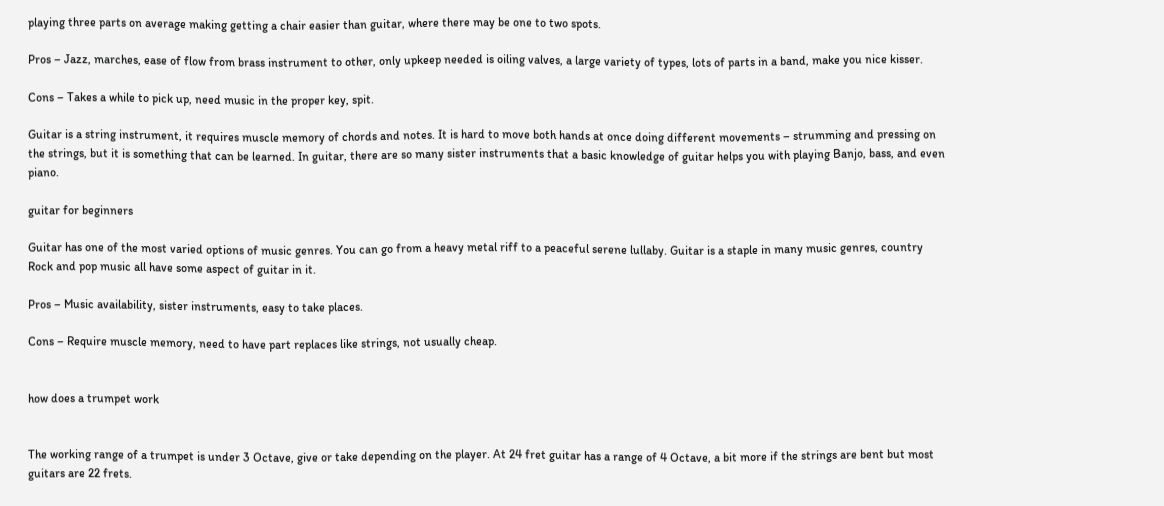playing three parts on average making getting a chair easier than guitar, where there may be one to two spots.

Pros – Jazz, marches, ease of flow from brass instrument to other, only upkeep needed is oiling valves, a large variety of types, lots of parts in a band, make you nice kisser.

Cons – Takes a while to pick up, need music in the proper key, spit.

Guitar is a string instrument, it requires muscle memory of chords and notes. It is hard to move both hands at once doing different movements – strumming and pressing on the strings, but it is something that can be learned. In guitar, there are so many sister instruments that a basic knowledge of guitar helps you with playing Banjo, bass, and even piano.

guitar for beginners

Guitar has one of the most varied options of music genres. You can go from a heavy metal riff to a peaceful serene lullaby. Guitar is a staple in many music genres, country Rock and pop music all have some aspect of guitar in it.

Pros – Music availability, sister instruments, easy to take places.

Cons – Require muscle memory, need to have part replaces like strings, not usually cheap.


how does a trumpet work


The working range of a trumpet is under 3 Octave, give or take depending on the player. At 24 fret guitar has a range of 4 Octave, a bit more if the strings are bent but most guitars are 22 frets.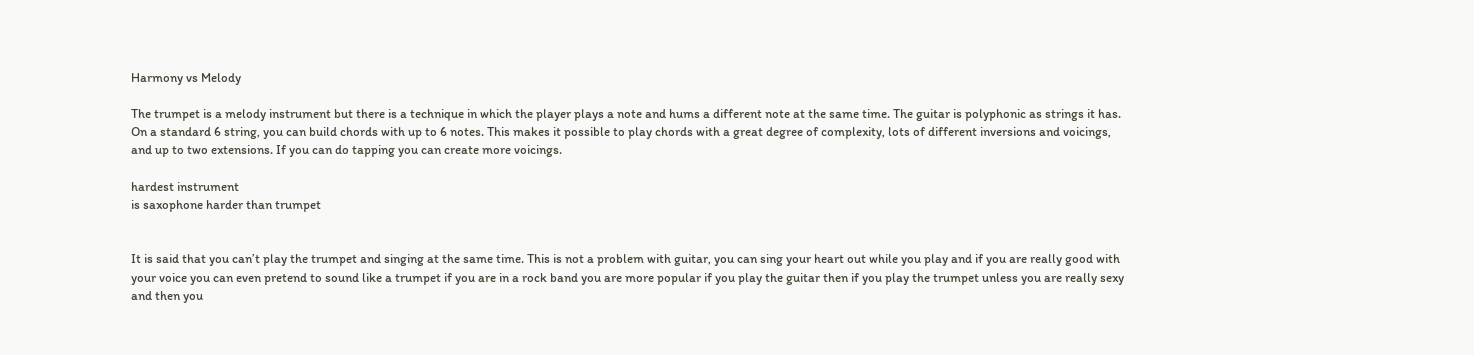Harmony vs Melody

The trumpet is a melody instrument but there is a technique in which the player plays a note and hums a different note at the same time. The guitar is polyphonic as strings it has. On a standard 6 string, you can build chords with up to 6 notes. This makes it possible to play chords with a great degree of complexity, lots of different inversions and voicings, and up to two extensions. If you can do tapping you can create more voicings.

hardest instrument
is saxophone harder than trumpet


It is said that you can’t play the trumpet and singing at the same time. This is not a problem with guitar, you can sing your heart out while you play and if you are really good with your voice you can even pretend to sound like a trumpet if you are in a rock band you are more popular if you play the guitar then if you play the trumpet unless you are really sexy and then you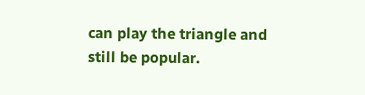can play the triangle and still be popular.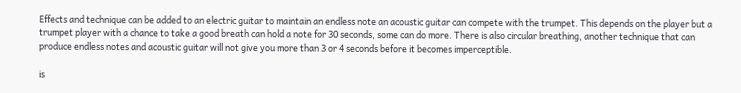Effects and technique can be added to an electric guitar to maintain an endless note an acoustic guitar can compete with the trumpet. This depends on the player but a trumpet player with a chance to take a good breath can hold a note for 30 seconds, some can do more. There is also circular breathing, another technique that can produce endless notes and acoustic guitar will not give you more than 3 or 4 seconds before it becomes imperceptible.

is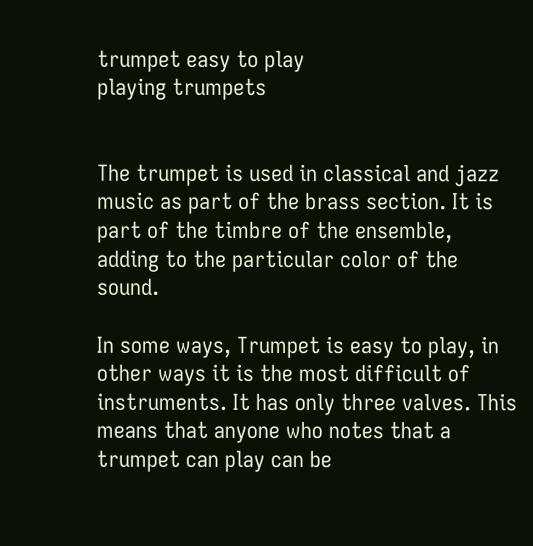trumpet easy to play
playing trumpets


The trumpet is used in classical and jazz music as part of the brass section. It is part of the timbre of the ensemble, adding to the particular color of the sound.

In some ways, Trumpet is easy to play, in other ways it is the most difficult of instruments. It has only three valves. This means that anyone who notes that a trumpet can play can be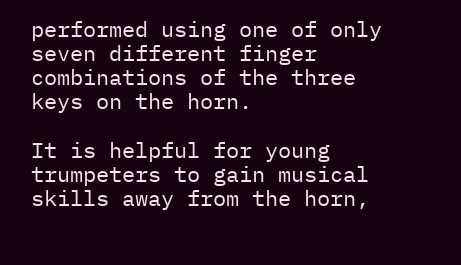performed using one of only seven different finger combinations of the three keys on the horn.

It is helpful for young trumpeters to gain musical skills away from the horn,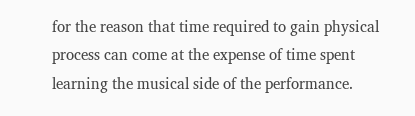for the reason that time required to gain physical process can come at the expense of time spent learning the musical side of the performance.